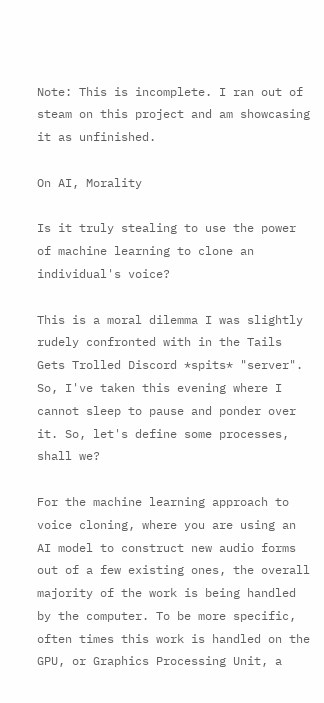Note: This is incomplete. I ran out of steam on this project and am showcasing it as unfinished.

On AI, Morality

Is it truly stealing to use the power of machine learning to clone an individual's voice?

This is a moral dilemma I was slightly rudely confronted with in the Tails Gets Trolled Discord *spits* "server". So, I've taken this evening where I cannot sleep to pause and ponder over it. So, let's define some processes, shall we?

For the machine learning approach to voice cloning, where you are using an AI model to construct new audio forms out of a few existing ones, the overall majority of the work is being handled by the computer. To be more specific, often times this work is handled on the GPU, or Graphics Processing Unit, a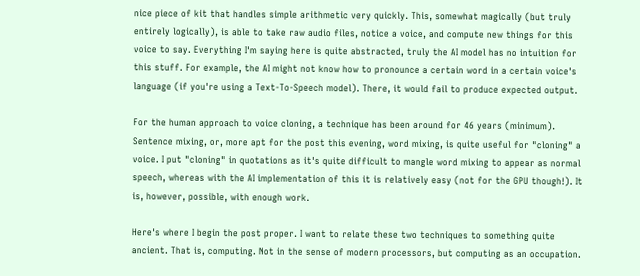nice piece of kit that handles simple arithmetic very quickly. This, somewhat magically (but truly entirely logically), is able to take raw audio files, notice a voice, and compute new things for this voice to say. Everything I'm saying here is quite abstracted, truly the AI model has no intuition for this stuff. For example, the AI might not know how to pronounce a certain word in a certain voice's language (if you're using a Text-To-Speech model). There, it would fail to produce expected output.

For the human approach to voice cloning, a technique has been around for 46 years (minimum). Sentence mixing, or, more apt for the post this evening, word mixing, is quite useful for "cloning" a voice. I put "cloning" in quotations as it's quite difficult to mangle word mixing to appear as normal speech, whereas with the AI implementation of this it is relatively easy (not for the GPU though!). It is, however, possible, with enough work.

Here's where I begin the post proper. I want to relate these two techniques to something quite ancient. That is, computing. Not in the sense of modern processors, but computing as an occupation.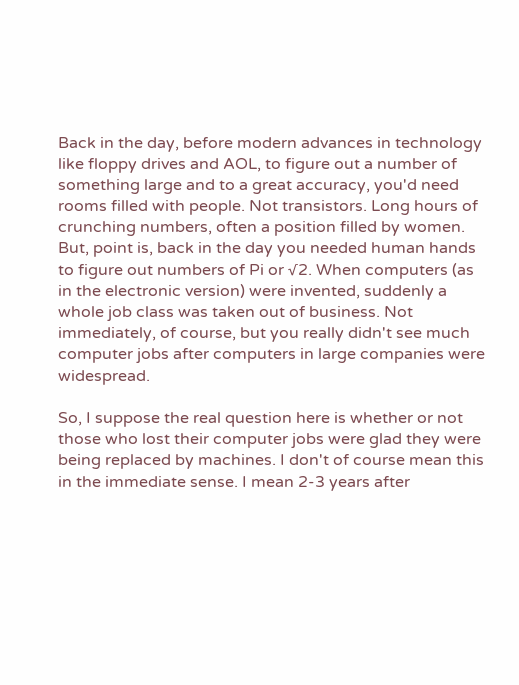Back in the day, before modern advances in technology like floppy drives and AOL, to figure out a number of something large and to a great accuracy, you'd need rooms filled with people. Not transistors. Long hours of crunching numbers, often a position filled by women. But, point is, back in the day you needed human hands to figure out numbers of Pi or √2. When computers (as in the electronic version) were invented, suddenly a whole job class was taken out of business. Not immediately, of course, but you really didn't see much computer jobs after computers in large companies were widespread.

So, I suppose the real question here is whether or not those who lost their computer jobs were glad they were being replaced by machines. I don't of course mean this in the immediate sense. I mean 2-3 years after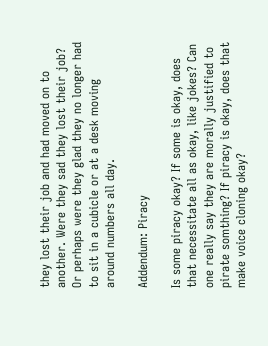they lost their job and had moved on to another. Were they sad they lost their job? Or perhaps were they glad they no longer had to sit in a cubicle or at a desk moving around numbers all day.

Addendum: Piracy

Is some piracy okay? If some is okay, does that necessitate all as okay, like jokes? Can one really say they are morally justified to pirate somthing? If piracy is okay, does that make voice cloning okay?